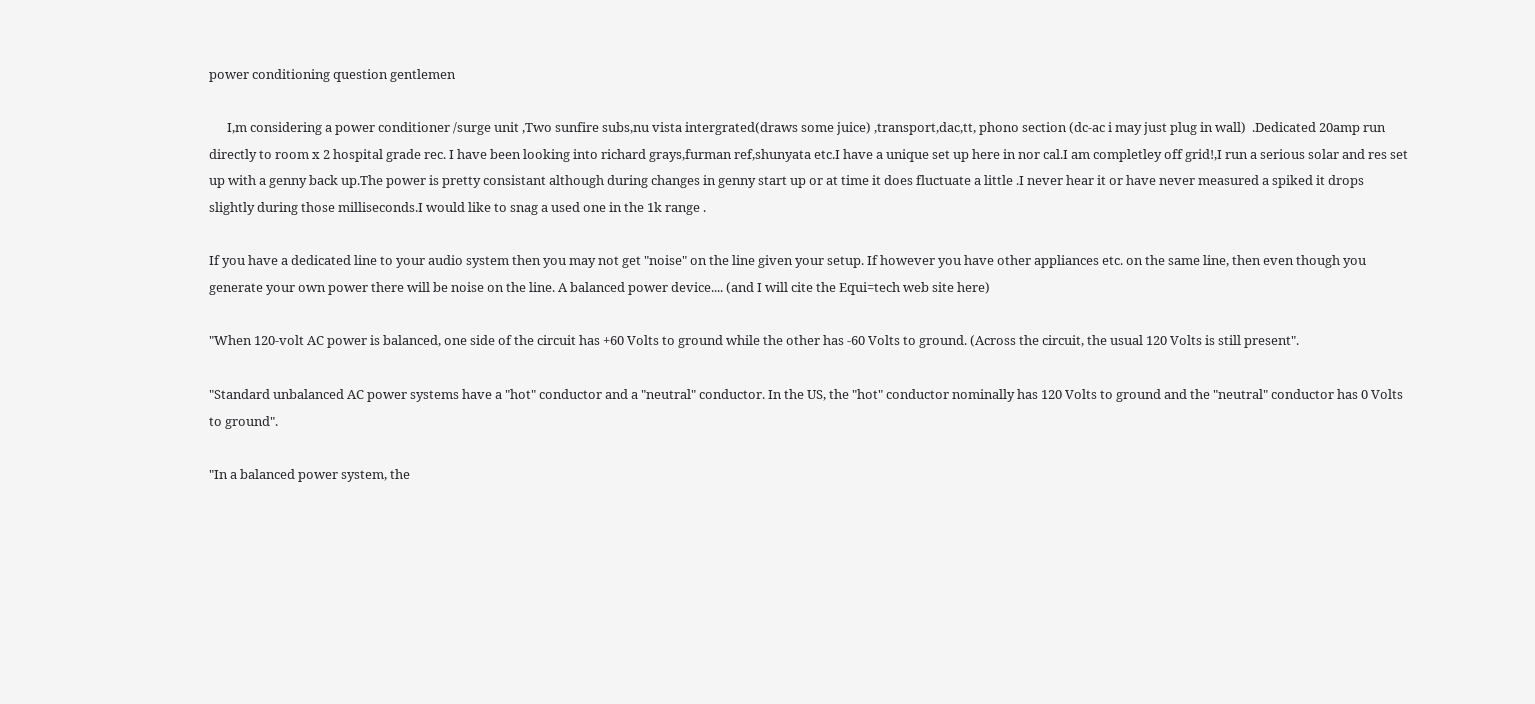power conditioning question gentlemen

      I,m considering a power conditioner /surge unit ,Two sunfire subs,nu vista intergrated(draws some juice) ,transport,dac,tt, phono section (dc-ac i may just plug in wall)  .Dedicated 20amp run directly to room x 2 hospital grade rec. I have been looking into richard grays,furman ref,shunyata etc.I have a unique set up here in nor cal.I am completley off grid!,I run a serious solar and res set up with a genny back up.The power is pretty consistant although during changes in genny start up or at time it does fluctuate a little .I never hear it or have never measured a spiked it drops slightly during those milliseconds.I would like to snag a used one in the 1k range .

If you have a dedicated line to your audio system then you may not get "noise" on the line given your setup. If however you have other appliances etc. on the same line, then even though you generate your own power there will be noise on the line. A balanced power device.... (and I will cite the Equi=tech web site here)

"When 120-volt AC power is balanced, one side of the circuit has +60 Volts to ground while the other has -60 Volts to ground. (Across the circuit, the usual 120 Volts is still present".

"Standard unbalanced AC power systems have a "hot" conductor and a "neutral" conductor. In the US, the "hot" conductor nominally has 120 Volts to ground and the "neutral" conductor has 0 Volts to ground".

"In a balanced power system, the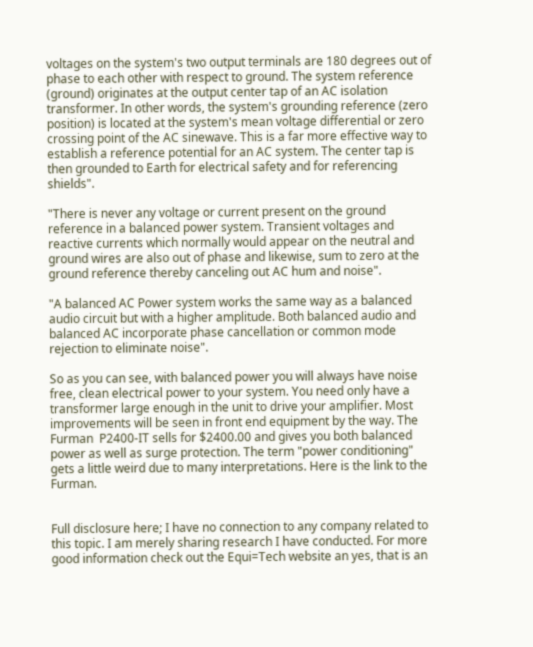voltages on the system's two output terminals are 180 degrees out of phase to each other with respect to ground. The system reference (ground) originates at the output center tap of an AC isolation transformer. In other words, the system's grounding reference (zero position) is located at the system's mean voltage differential or zero crossing point of the AC sinewave. This is a far more effective way to establish a reference potential for an AC system. The center tap is then grounded to Earth for electrical safety and for referencing shields".

"There is never any voltage or current present on the ground reference in a balanced power system. Transient voltages and reactive currents which normally would appear on the neutral and ground wires are also out of phase and likewise, sum to zero at the ground reference thereby canceling out AC hum and noise".

"A balanced AC Power system works the same way as a balanced audio circuit but with a higher amplitude. Both balanced audio and balanced AC incorporate phase cancellation or common mode rejection to eliminate noise".

So as you can see, with balanced power you will always have noise free, clean electrical power to your system. You need only have a transformer large enough in the unit to drive your amplifier. Most improvements will be seen in front end equipment by the way. The Furman  P2400-IT sells for $2400.00 and gives you both balanced power as well as surge protection. The term "power conditioning" gets a little weird due to many interpretations. Here is the link to the Furman.


Full disclosure here; I have no connection to any company related to this topic. I am merely sharing research I have conducted. For more good information check out the Equi=Tech website an yes, that is an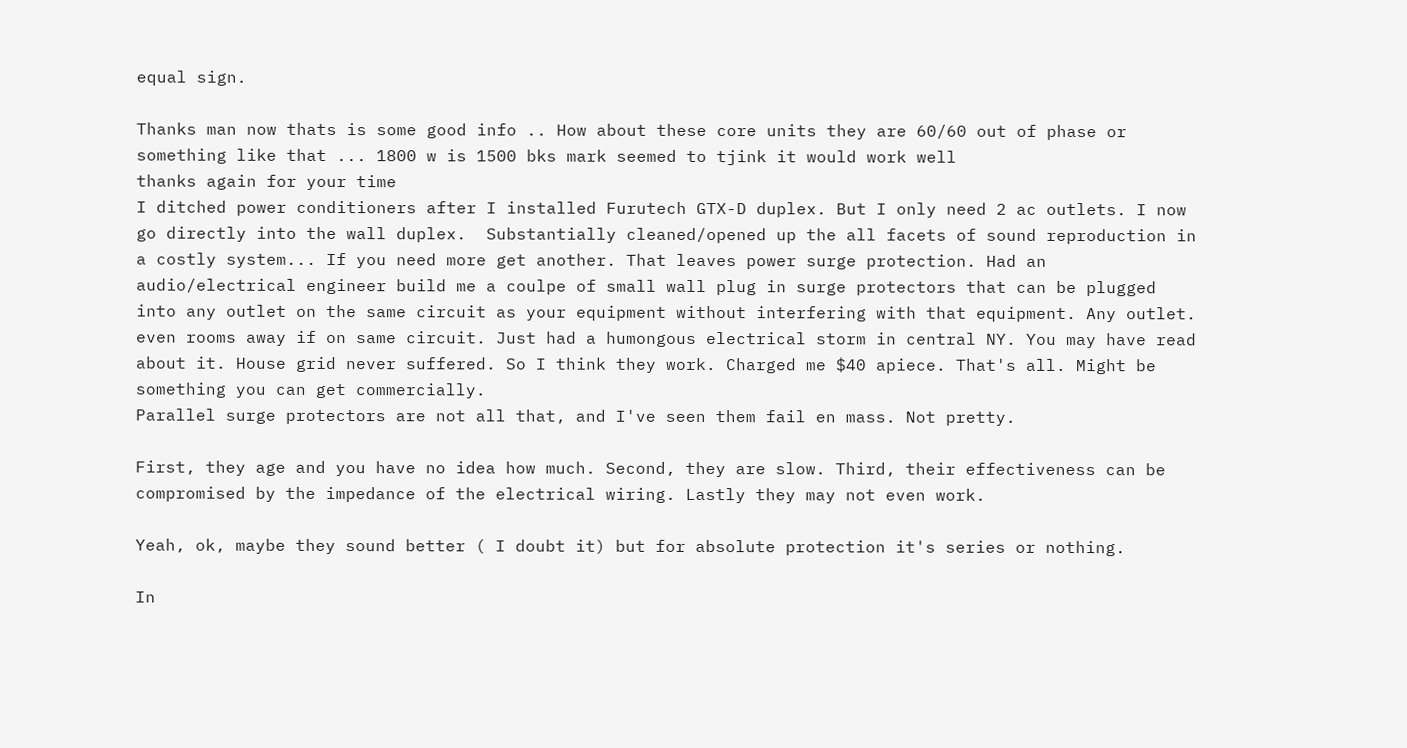equal sign.

Thanks man now thats is some good info .. How about these core units they are 60/60 out of phase or something like that ... 1800 w is 1500 bks mark seemed to tjink it would work well
thanks again for your time
I ditched power conditioners after I installed Furutech GTX-D duplex. But I only need 2 ac outlets. I now go directly into the wall duplex.  Substantially cleaned/opened up the all facets of sound reproduction in a costly system... If you need more get another. That leaves power surge protection. Had an audio/electrical engineer build me a coulpe of small wall plug in surge protectors that can be plugged into any outlet on the same circuit as your equipment without interfering with that equipment. Any outlet. even rooms away if on same circuit. Just had a humongous electrical storm in central NY. You may have read about it. House grid never suffered. So I think they work. Charged me $40 apiece. That's all. Might be something you can get commercially.
Parallel surge protectors are not all that, and I've seen them fail en mass. Not pretty.

First, they age and you have no idea how much. Second, they are slow. Third, their effectiveness can be compromised by the impedance of the electrical wiring. Lastly they may not even work.

Yeah, ok, maybe they sound better ( I doubt it) but for absolute protection it's series or nothing.

In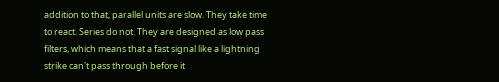addition to that, parallel units are slow. They take time to react. Series do not. They are designed as low pass filters, which means that a fast signal like a lightning strike can't pass through before it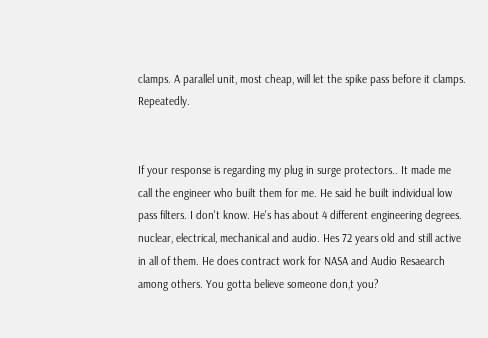clamps. A parallel unit, most cheap, will let the spike pass before it clamps.  Repeatedly.


If your response is regarding my plug in surge protectors.. It made me call the engineer who built them for me. He said he built individual low pass filters. I don't know. He's has about 4 different engineering degrees. nuclear, electrical, mechanical and audio. Hes 72 years old and still active in all of them. He does contract work for NASA and Audio Resaearch among others. You gotta believe someone don,t you?